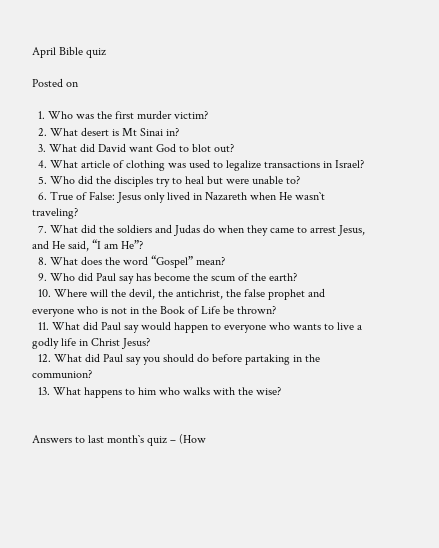April Bible quiz

Posted on

  1. Who was the first murder victim?
  2. What desert is Mt Sinai in?
  3. What did David want God to blot out?
  4. What article of clothing was used to legalize transactions in Israel?
  5. Who did the disciples try to heal but were unable to?
  6. True of False: Jesus only lived in Nazareth when He wasn`t traveling?
  7. What did the soldiers and Judas do when they came to arrest Jesus, and He said, “I am He”?
  8. What does the word “Gospel” mean?
  9. Who did Paul say has become the scum of the earth?
  10. Where will the devil, the antichrist, the false prophet and everyone who is not in the Book of Life be thrown?
  11. What did Paul say would happen to everyone who wants to live a godly life in Christ Jesus?
  12. What did Paul say you should do before partaking in the communion?
  13. What happens to him who walks with the wise?


Answers to last month`s quiz – (How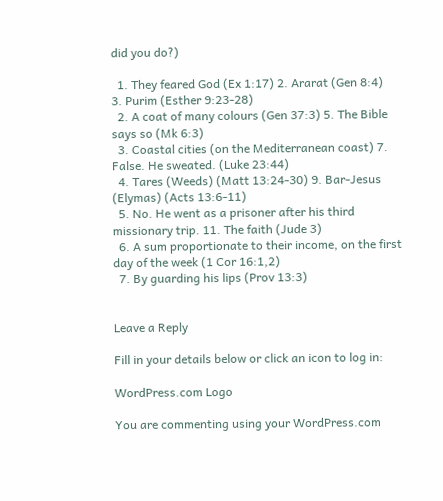did you do?)

  1. They feared God (Ex 1:17) 2. Ararat (Gen 8:4)        3. Purim (Esther 9:23-28)
  2. A coat of many colours (Gen 37:3) 5. The Bible says so (Mk 6:3)
  3. Coastal cities (on the Mediterranean coast) 7. False. He sweated. (Luke 23:44)
  4. Tares (Weeds) (Matt 13:24-30) 9. Bar-Jesus (Elymas) (Acts 13:6-11)
  5. No. He went as a prisoner after his third missionary trip. 11. The faith (Jude 3)
  6. A sum proportionate to their income, on the first day of the week (1 Cor 16:1,2)
  7. By guarding his lips (Prov 13:3)


Leave a Reply

Fill in your details below or click an icon to log in:

WordPress.com Logo

You are commenting using your WordPress.com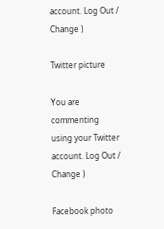account. Log Out /  Change )

Twitter picture

You are commenting using your Twitter account. Log Out /  Change )

Facebook photo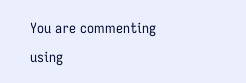You are commenting using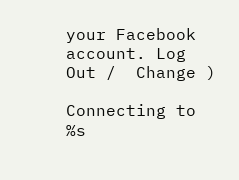your Facebook account. Log Out /  Change )

Connecting to %s